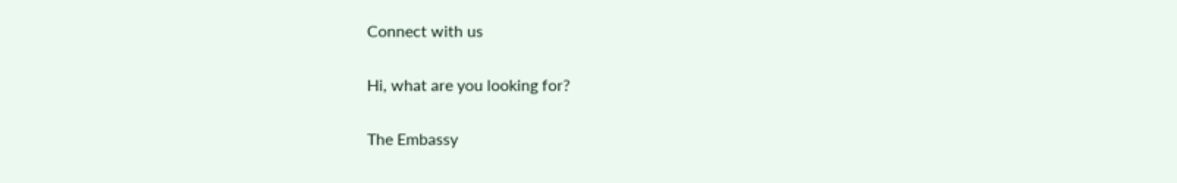Connect with us

Hi, what are you looking for?

The Embassy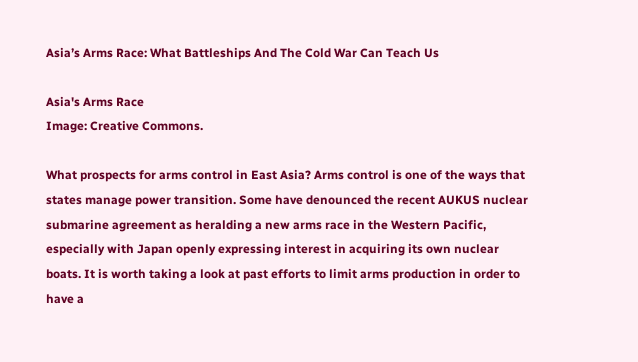Asia’s Arms Race: What Battleships And The Cold War Can Teach Us

Asia's Arms Race
Image: Creative Commons.

What prospects for arms control in East Asia? Arms control is one of the ways that states manage power transition. Some have denounced the recent AUKUS nuclear submarine agreement as heralding a new arms race in the Western Pacific, especially with Japan openly expressing interest in acquiring its own nuclear boats. It is worth taking a look at past efforts to limit arms production in order to have a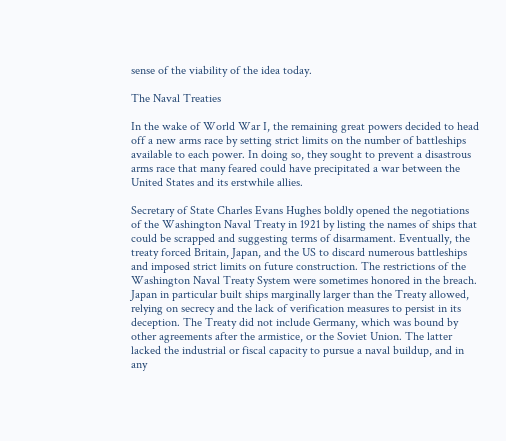sense of the viability of the idea today.

The Naval Treaties

In the wake of World War I, the remaining great powers decided to head off a new arms race by setting strict limits on the number of battleships available to each power. In doing so, they sought to prevent a disastrous arms race that many feared could have precipitated a war between the United States and its erstwhile allies.

Secretary of State Charles Evans Hughes boldly opened the negotiations of the Washington Naval Treaty in 1921 by listing the names of ships that could be scrapped and suggesting terms of disarmament. Eventually, the treaty forced Britain, Japan, and the US to discard numerous battleships and imposed strict limits on future construction. The restrictions of the Washington Naval Treaty System were sometimes honored in the breach. Japan in particular built ships marginally larger than the Treaty allowed, relying on secrecy and the lack of verification measures to persist in its deception. The Treaty did not include Germany, which was bound by other agreements after the armistice, or the Soviet Union. The latter lacked the industrial or fiscal capacity to pursue a naval buildup, and in any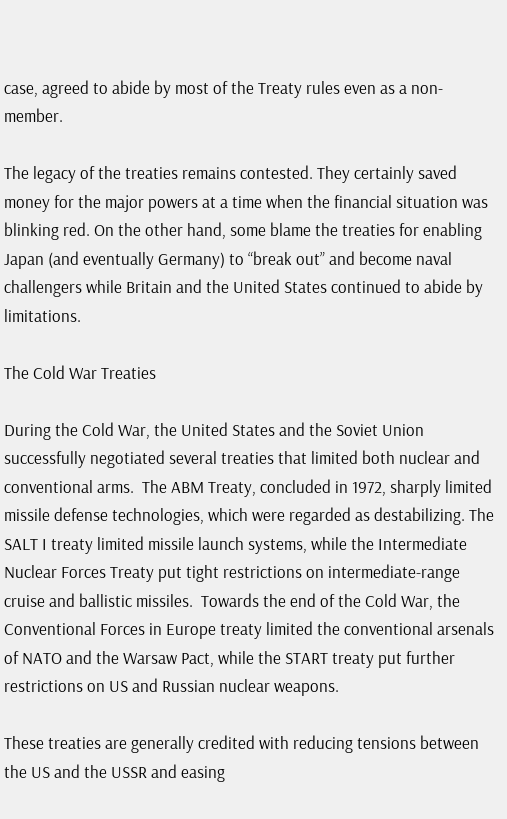case, agreed to abide by most of the Treaty rules even as a non-member.

The legacy of the treaties remains contested. They certainly saved money for the major powers at a time when the financial situation was blinking red. On the other hand, some blame the treaties for enabling Japan (and eventually Germany) to “break out” and become naval challengers while Britain and the United States continued to abide by limitations.

The Cold War Treaties

During the Cold War, the United States and the Soviet Union successfully negotiated several treaties that limited both nuclear and conventional arms.  The ABM Treaty, concluded in 1972, sharply limited missile defense technologies, which were regarded as destabilizing. The SALT I treaty limited missile launch systems, while the Intermediate Nuclear Forces Treaty put tight restrictions on intermediate-range cruise and ballistic missiles.  Towards the end of the Cold War, the Conventional Forces in Europe treaty limited the conventional arsenals of NATO and the Warsaw Pact, while the START treaty put further restrictions on US and Russian nuclear weapons.

These treaties are generally credited with reducing tensions between the US and the USSR and easing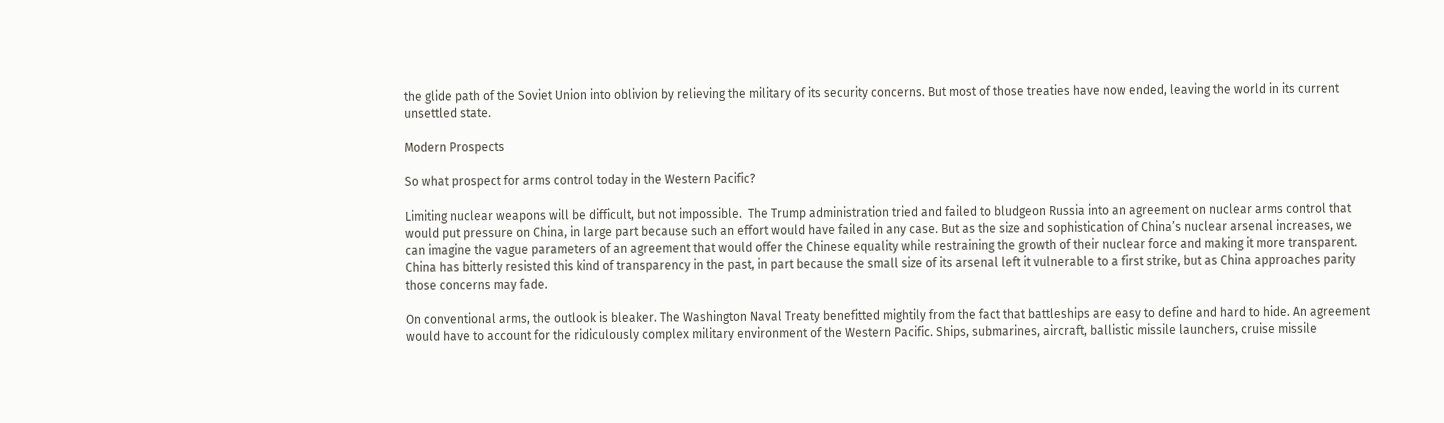the glide path of the Soviet Union into oblivion by relieving the military of its security concerns. But most of those treaties have now ended, leaving the world in its current unsettled state.

Modern Prospects

So what prospect for arms control today in the Western Pacific?

Limiting nuclear weapons will be difficult, but not impossible.  The Trump administration tried and failed to bludgeon Russia into an agreement on nuclear arms control that would put pressure on China, in large part because such an effort would have failed in any case. But as the size and sophistication of China’s nuclear arsenal increases, we can imagine the vague parameters of an agreement that would offer the Chinese equality while restraining the growth of their nuclear force and making it more transparent. China has bitterly resisted this kind of transparency in the past, in part because the small size of its arsenal left it vulnerable to a first strike, but as China approaches parity those concerns may fade.

On conventional arms, the outlook is bleaker. The Washington Naval Treaty benefitted mightily from the fact that battleships are easy to define and hard to hide. An agreement would have to account for the ridiculously complex military environment of the Western Pacific. Ships, submarines, aircraft, ballistic missile launchers, cruise missile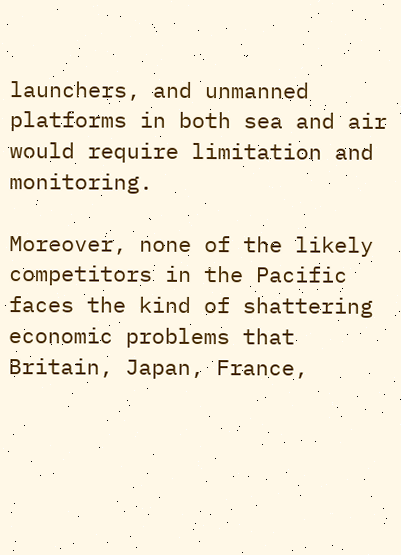launchers, and unmanned platforms in both sea and air would require limitation and monitoring.

Moreover, none of the likely competitors in the Pacific faces the kind of shattering economic problems that Britain, Japan, France,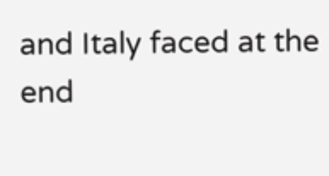and Italy faced at the end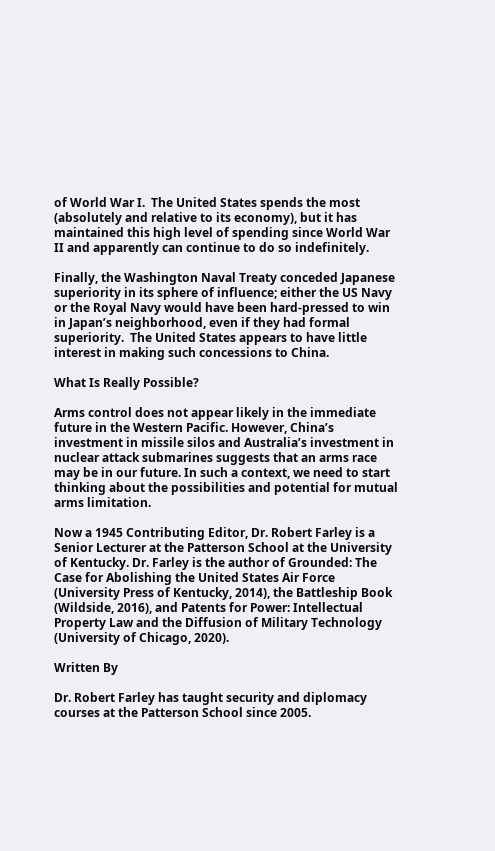of World War I.  The United States spends the most (absolutely and relative to its economy), but it has maintained this high level of spending since World War II and apparently can continue to do so indefinitely.

Finally, the Washington Naval Treaty conceded Japanese superiority in its sphere of influence; either the US Navy or the Royal Navy would have been hard-pressed to win in Japan’s neighborhood, even if they had formal superiority.  The United States appears to have little interest in making such concessions to China.

What Is Really Possible?

Arms control does not appear likely in the immediate future in the Western Pacific. However, China’s investment in missile silos and Australia’s investment in nuclear attack submarines suggests that an arms race may be in our future. In such a context, we need to start thinking about the possibilities and potential for mutual arms limitation.

Now a 1945 Contributing Editor, Dr. Robert Farley is a Senior Lecturer at the Patterson School at the University of Kentucky. Dr. Farley is the author of Grounded: The Case for Abolishing the United States Air Force (University Press of Kentucky, 2014), the Battleship Book (Wildside, 2016), and Patents for Power: Intellectual Property Law and the Diffusion of Military Technology (University of Chicago, 2020).

Written By

Dr. Robert Farley has taught security and diplomacy courses at the Patterson School since 2005.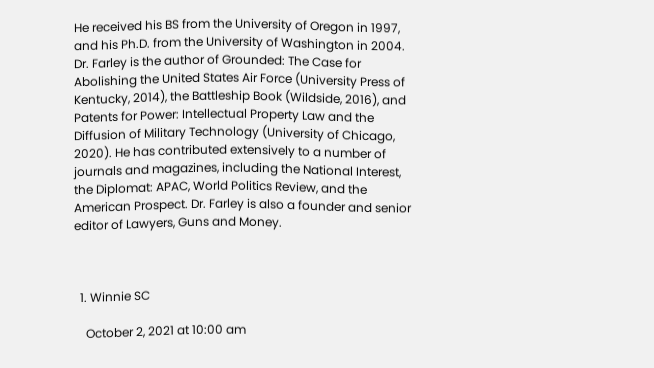He received his BS from the University of Oregon in 1997, and his Ph.D. from the University of Washington in 2004. Dr. Farley is the author of Grounded: The Case for Abolishing the United States Air Force (University Press of Kentucky, 2014), the Battleship Book (Wildside, 2016), and Patents for Power: Intellectual Property Law and the Diffusion of Military Technology (University of Chicago, 2020). He has contributed extensively to a number of journals and magazines, including the National Interest, the Diplomat: APAC, World Politics Review, and the American Prospect. Dr. Farley is also a founder and senior editor of Lawyers, Guns and Money.



  1. Winnie SC

    October 2, 2021 at 10:00 am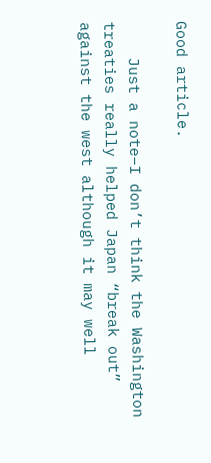Good article.

    Just a note–I don’t think the Washington treaties really helped Japan “break out” against the west although it may well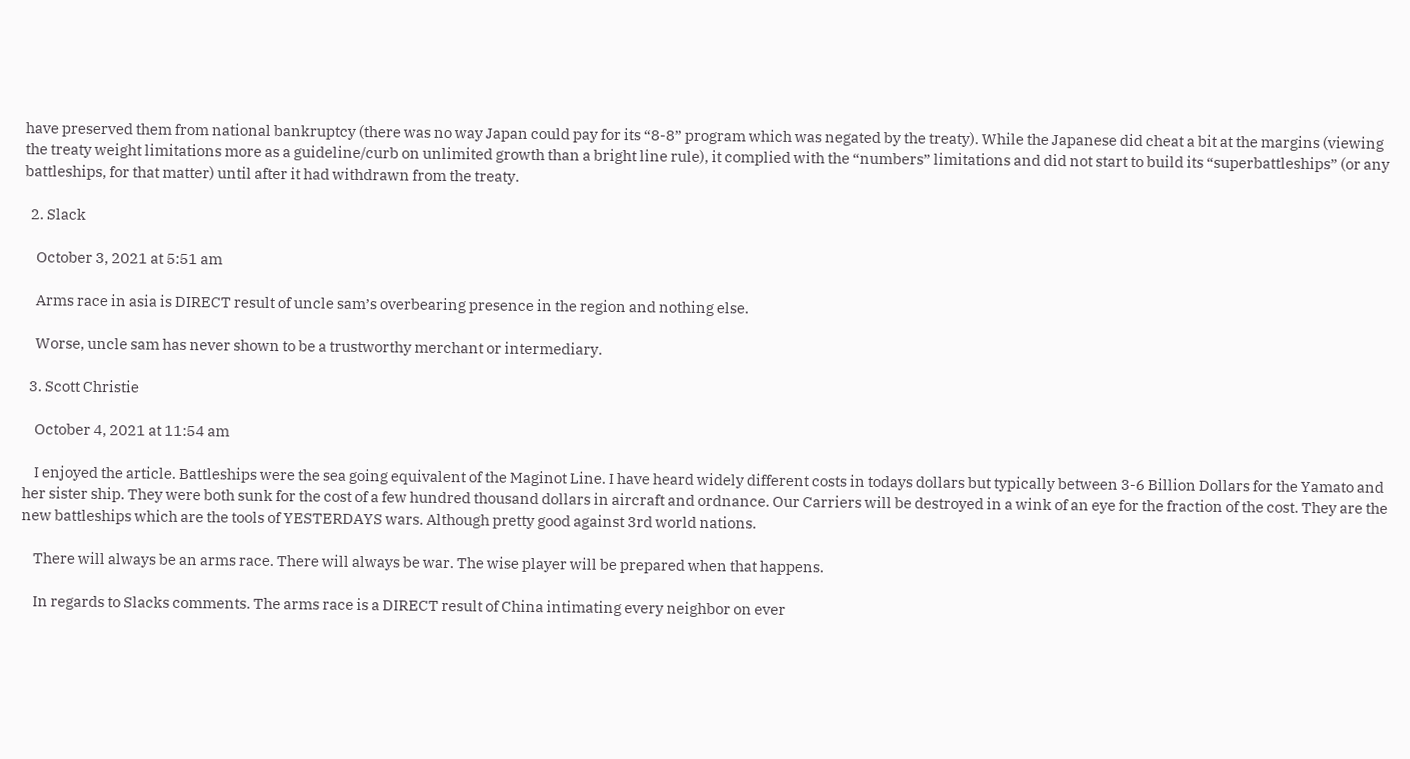have preserved them from national bankruptcy (there was no way Japan could pay for its “8-8” program which was negated by the treaty). While the Japanese did cheat a bit at the margins (viewing the treaty weight limitations more as a guideline/curb on unlimited growth than a bright line rule), it complied with the “numbers” limitations and did not start to build its “superbattleships” (or any battleships, for that matter) until after it had withdrawn from the treaty.

  2. Slack

    October 3, 2021 at 5:51 am

    Arms race in asia is DIRECT result of uncle sam’s overbearing presence in the region and nothing else.

    Worse, uncle sam has never shown to be a trustworthy merchant or intermediary.

  3. Scott Christie

    October 4, 2021 at 11:54 am

    I enjoyed the article. Battleships were the sea going equivalent of the Maginot Line. I have heard widely different costs in todays dollars but typically between 3-6 Billion Dollars for the Yamato and her sister ship. They were both sunk for the cost of a few hundred thousand dollars in aircraft and ordnance. Our Carriers will be destroyed in a wink of an eye for the fraction of the cost. They are the new battleships which are the tools of YESTERDAYS wars. Although pretty good against 3rd world nations.

    There will always be an arms race. There will always be war. The wise player will be prepared when that happens.

    In regards to Slacks comments. The arms race is a DIRECT result of China intimating every neighbor on ever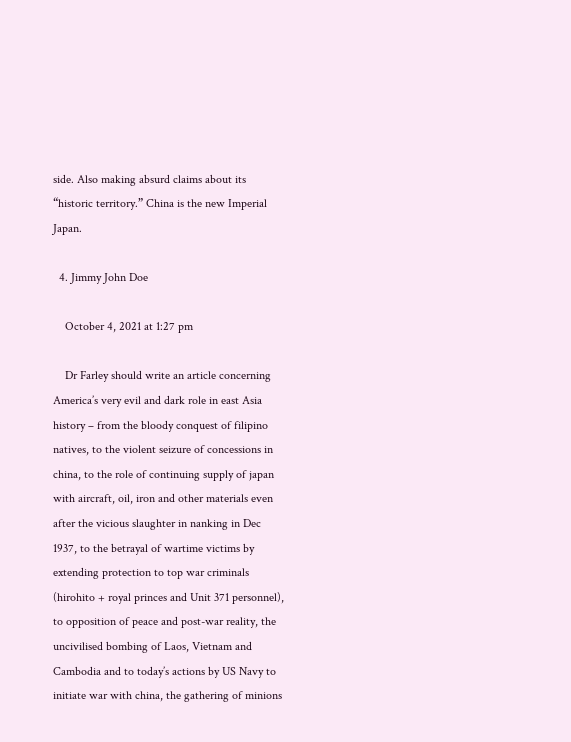side. Also making absurd claims about its “historic territory.” China is the new Imperial Japan.

  4. Jimmy John Doe

    October 4, 2021 at 1:27 pm

    Dr Farley should write an article concerning America’s very evil and dark role in east Asia history – from the bloody conquest of filipino natives, to the violent seizure of concessions in china, to the role of continuing supply of japan with aircraft, oil, iron and other materials even after the vicious slaughter in nanking in Dec 1937, to the betrayal of wartime victims by extending protection to top war criminals (hirohito + royal princes and Unit 371 personnel), to opposition of peace and post-war reality, the uncivilised bombing of Laos, Vietnam and Cambodia and to today’s actions by US Navy to initiate war with china, the gathering of minions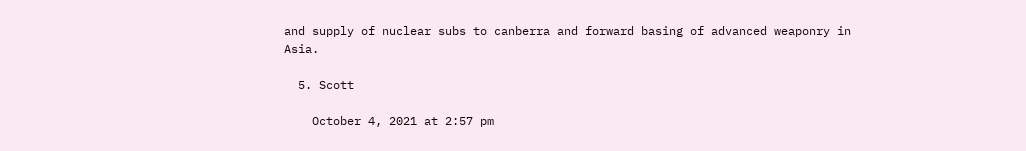and supply of nuclear subs to canberra and forward basing of advanced weaponry in Asia.

  5. Scott

    October 4, 2021 at 2:57 pm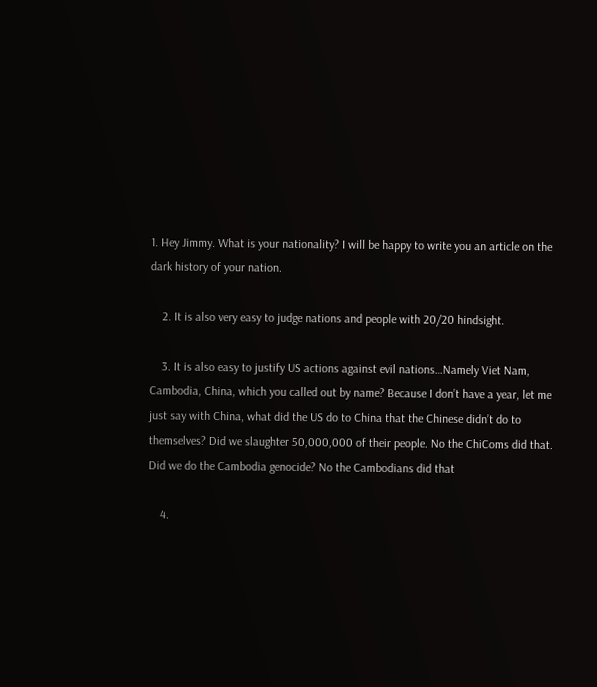1. Hey Jimmy. What is your nationality? I will be happy to write you an article on the dark history of your nation.

    2. It is also very easy to judge nations and people with 20/20 hindsight.

    3. It is also easy to justify US actions against evil nations…Namely Viet Nam, Cambodia, China, which you called out by name? Because I don’t have a year, let me just say with China, what did the US do to China that the Chinese didn’t do to themselves? Did we slaughter 50,000,000 of their people. No the ChiComs did that. Did we do the Cambodia genocide? No the Cambodians did that

    4.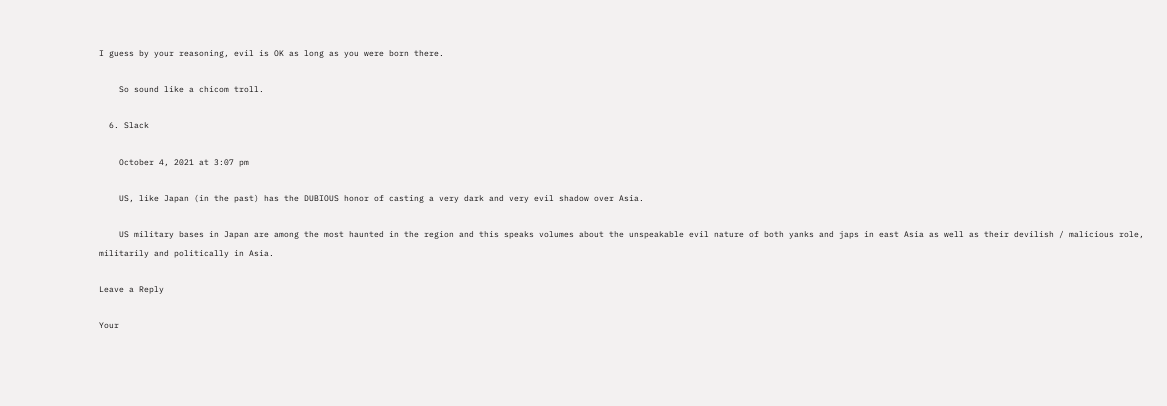I guess by your reasoning, evil is OK as long as you were born there.

    So sound like a chicom troll.

  6. Slack

    October 4, 2021 at 3:07 pm

    US, like Japan (in the past) has the DUBIOUS honor of casting a very dark and very evil shadow over Asia.

    US military bases in Japan are among the most haunted in the region and this speaks volumes about the unspeakable evil nature of both yanks and japs in east Asia as well as their devilish / malicious role, militarily and politically in Asia.

Leave a Reply

Your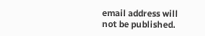email address will not be published.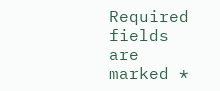Required fields are marked *